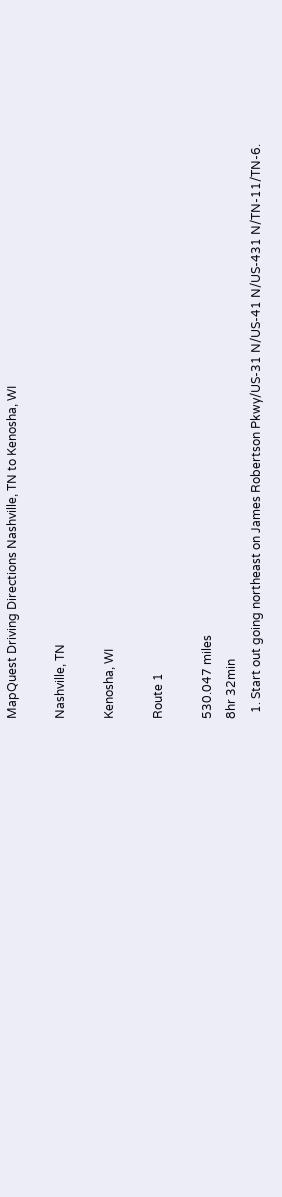MapQuest Driving Directions Nashville, TN to Kenosha, WI

Nashville, TN

Kenosha, WI

Route 1

530.047 miles
8hr 32min
  1. Start out going northeast on James Robertson Pkwy/US-31 N/US-41 N/US-431 N/TN-11/TN-6.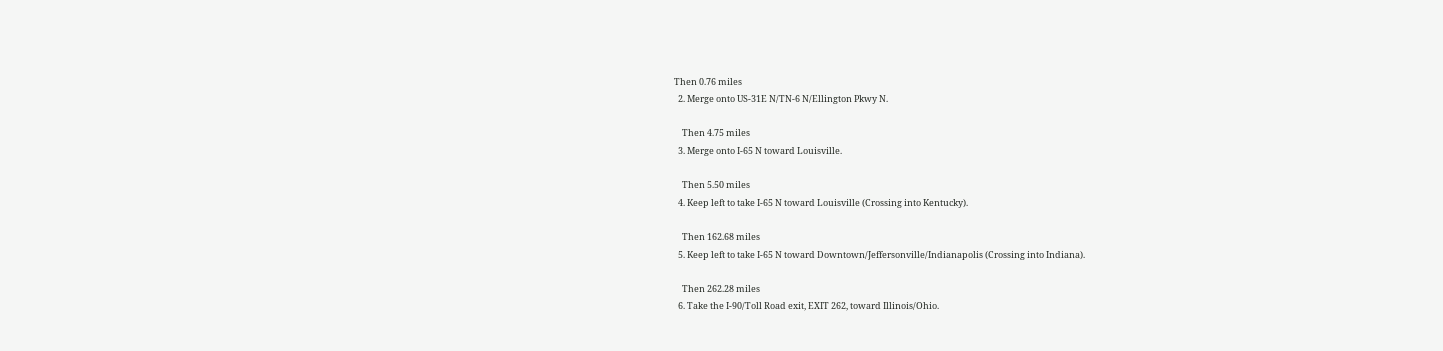Then 0.76 miles
  2. Merge onto US-31E N/TN-6 N/Ellington Pkwy N.

    Then 4.75 miles
  3. Merge onto I-65 N toward Louisville.

    Then 5.50 miles
  4. Keep left to take I-65 N toward Louisville (Crossing into Kentucky).

    Then 162.68 miles
  5. Keep left to take I-65 N toward Downtown/Jeffersonville/Indianapolis (Crossing into Indiana).

    Then 262.28 miles
  6. Take the I-90/Toll Road exit, EXIT 262, toward Illinois/Ohio.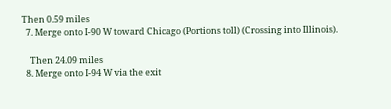Then 0.59 miles
  7. Merge onto I-90 W toward Chicago (Portions toll) (Crossing into Illinois).

    Then 24.09 miles
  8. Merge onto I-94 W via the exit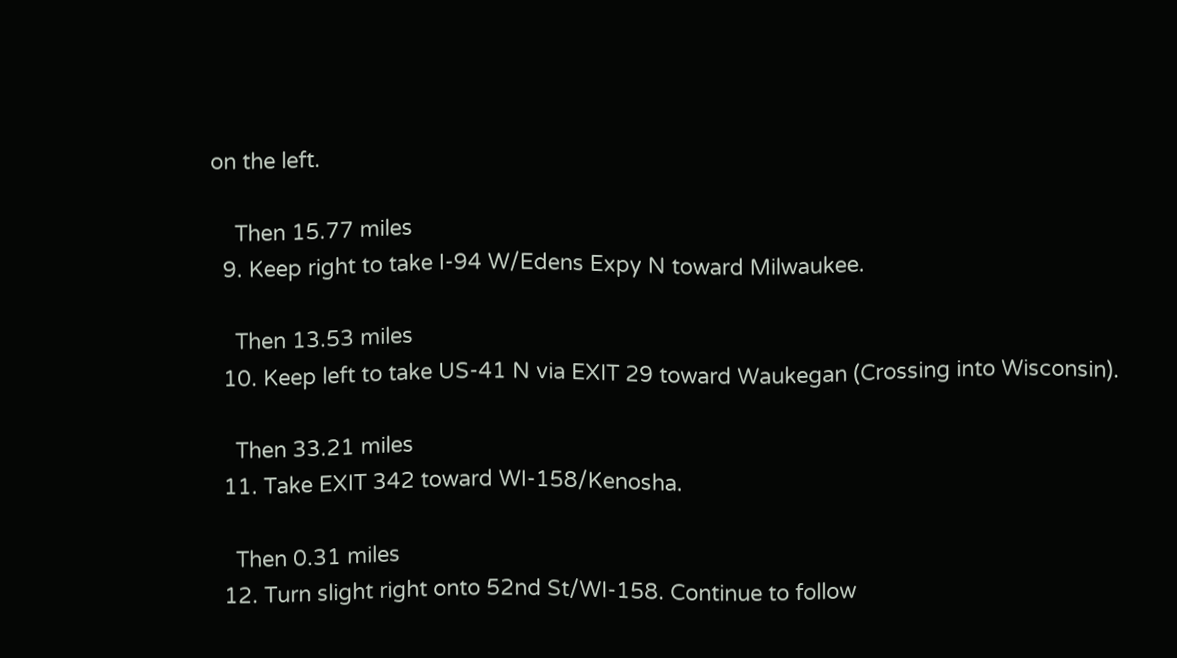on the left.

    Then 15.77 miles
  9. Keep right to take I-94 W/Edens Expy N toward Milwaukee.

    Then 13.53 miles
  10. Keep left to take US-41 N via EXIT 29 toward Waukegan (Crossing into Wisconsin).

    Then 33.21 miles
  11. Take EXIT 342 toward WI-158/Kenosha.

    Then 0.31 miles
  12. Turn slight right onto 52nd St/WI-158. Continue to follow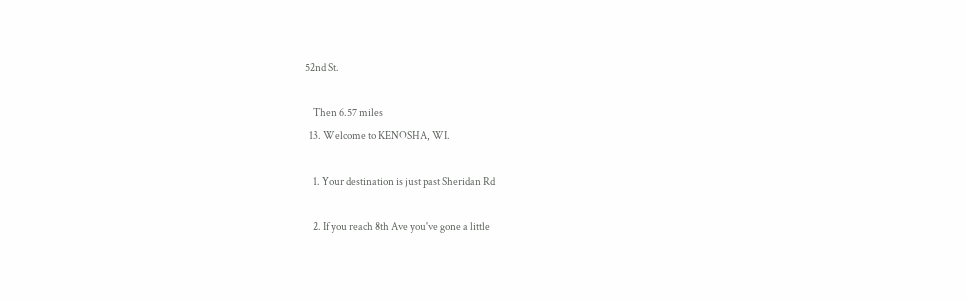52nd St.

    Then 6.57 miles
  13. Welcome to KENOSHA, WI.

    1. Your destination is just past Sheridan Rd

    2. If you reach 8th Ave you've gone a little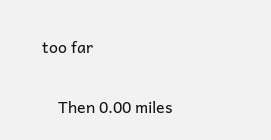too far

    Then 0.00 miles